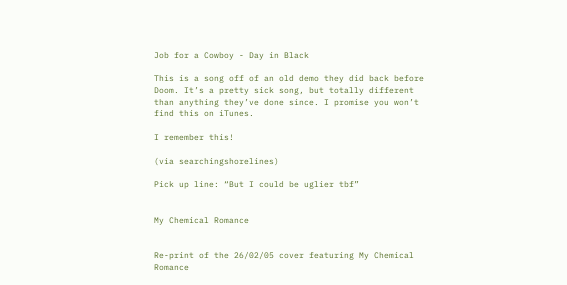Job for a Cowboy - Day in Black

This is a song off of an old demo they did back before Doom. It’s a pretty sick song, but totally different than anything they’ve done since. I promise you won’t find this on iTunes.

I remember this!

(via searchingshorelines)

Pick up line: “But I could be uglier tbf”


My Chemical Romance


Re-print of the 26/02/05 cover featuring My Chemical Romance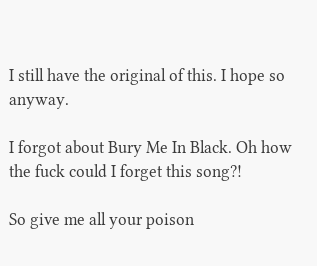I still have the original of this. I hope so anyway.

I forgot about Bury Me In Black. Oh how the fuck could I forget this song?!

So give me all your poison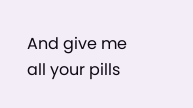And give me all your pills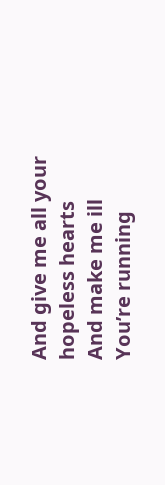And give me all your hopeless hearts
And make me ill
You’re running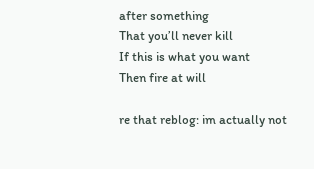after something
That you’ll never kill
If this is what you want
Then fire at will

re that reblog: im actually not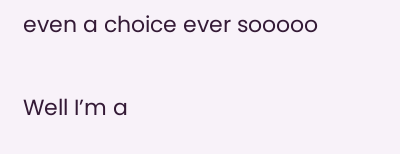even a choice ever sooooo

Well I’m a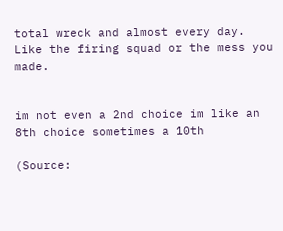total wreck and almost every day.
Like the firing squad or the mess you made.


im not even a 2nd choice im like an 8th choice sometimes a 10th

(Source: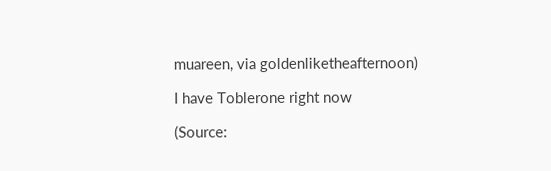muareen, via goldenliketheafternoon)

I have Toblerone right now

(Source: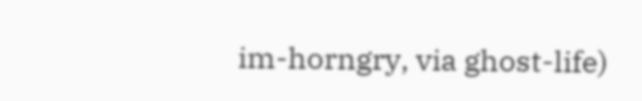im-horngry, via ghost-life)